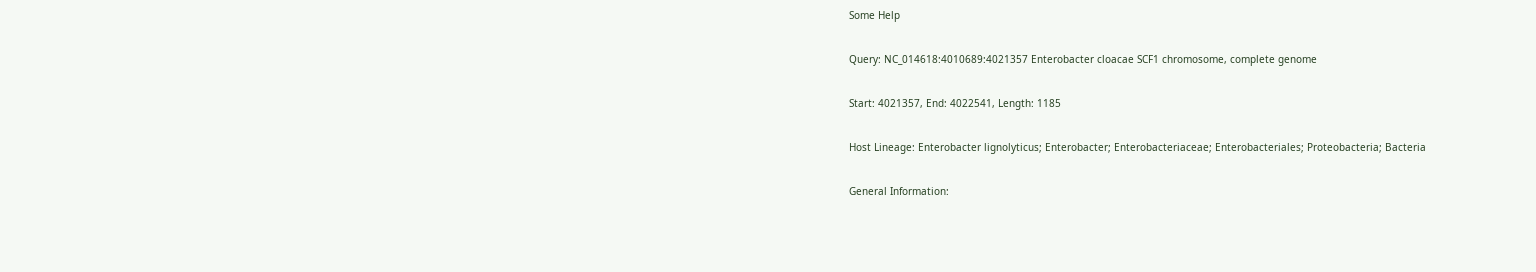Some Help

Query: NC_014618:4010689:4021357 Enterobacter cloacae SCF1 chromosome, complete genome

Start: 4021357, End: 4022541, Length: 1185

Host Lineage: Enterobacter lignolyticus; Enterobacter; Enterobacteriaceae; Enterobacteriales; Proteobacteria; Bacteria

General Information: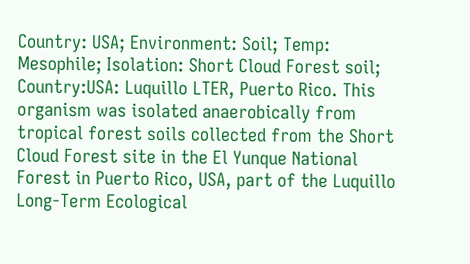Country: USA; Environment: Soil; Temp: Mesophile; Isolation: Short Cloud Forest soil; Country:USA: Luquillo LTER, Puerto Rico. This organism was isolated anaerobically from tropical forest soils collected from the Short Cloud Forest site in the El Yunque National Forest in Puerto Rico, USA, part of the Luquillo Long-Term Ecological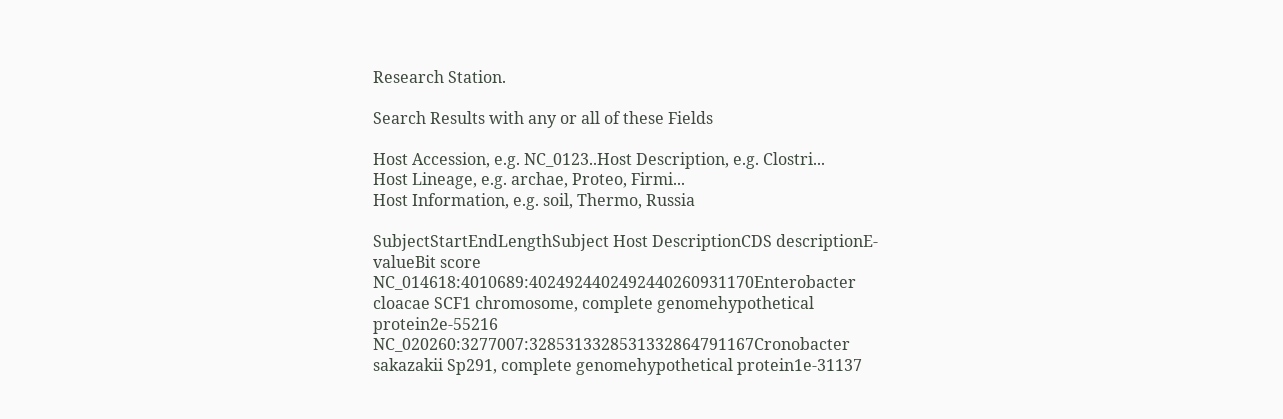Research Station.

Search Results with any or all of these Fields

Host Accession, e.g. NC_0123..Host Description, e.g. Clostri...
Host Lineage, e.g. archae, Proteo, Firmi...
Host Information, e.g. soil, Thermo, Russia

SubjectStartEndLengthSubject Host DescriptionCDS descriptionE-valueBit score
NC_014618:4010689:4024924402492440260931170Enterobacter cloacae SCF1 chromosome, complete genomehypothetical protein2e-55216
NC_020260:3277007:3285313328531332864791167Cronobacter sakazakii Sp291, complete genomehypothetical protein1e-31137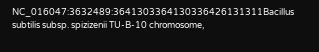NC_016047:3632489:3641303364130336426131311Bacillus subtilis subsp. spizizenii TU-B-10 chromosome,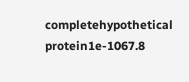completehypothetical protein1e-1067.8